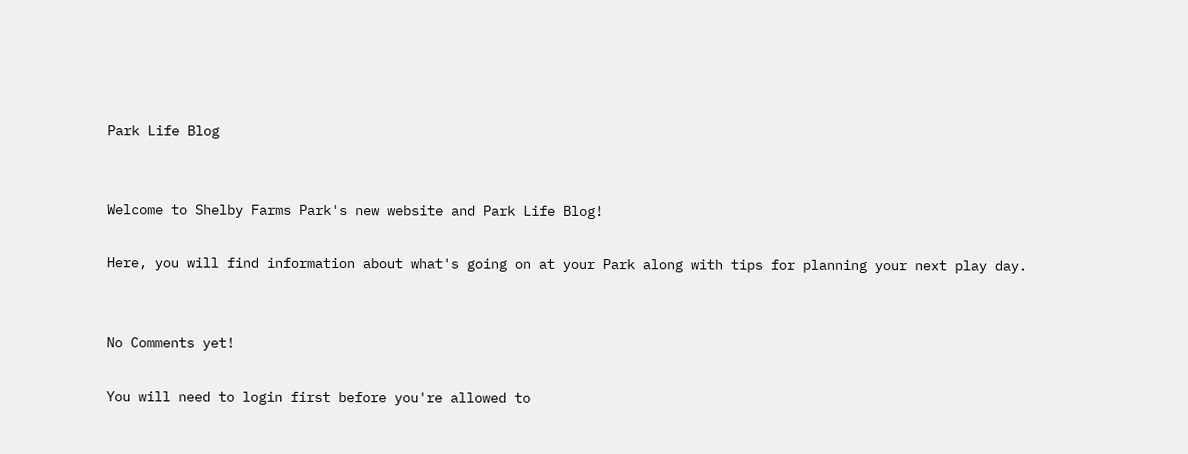Park Life Blog


Welcome to Shelby Farms Park's new website and Park Life Blog!

Here, you will find information about what's going on at your Park along with tips for planning your next play day.


No Comments yet!

You will need to login first before you're allowed to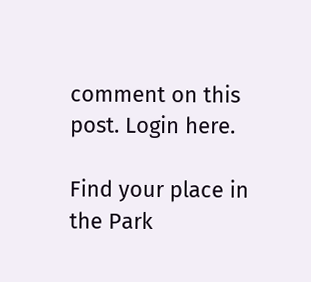comment on this post. Login here.

Find your place in the Park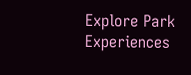Explore Park Experiences